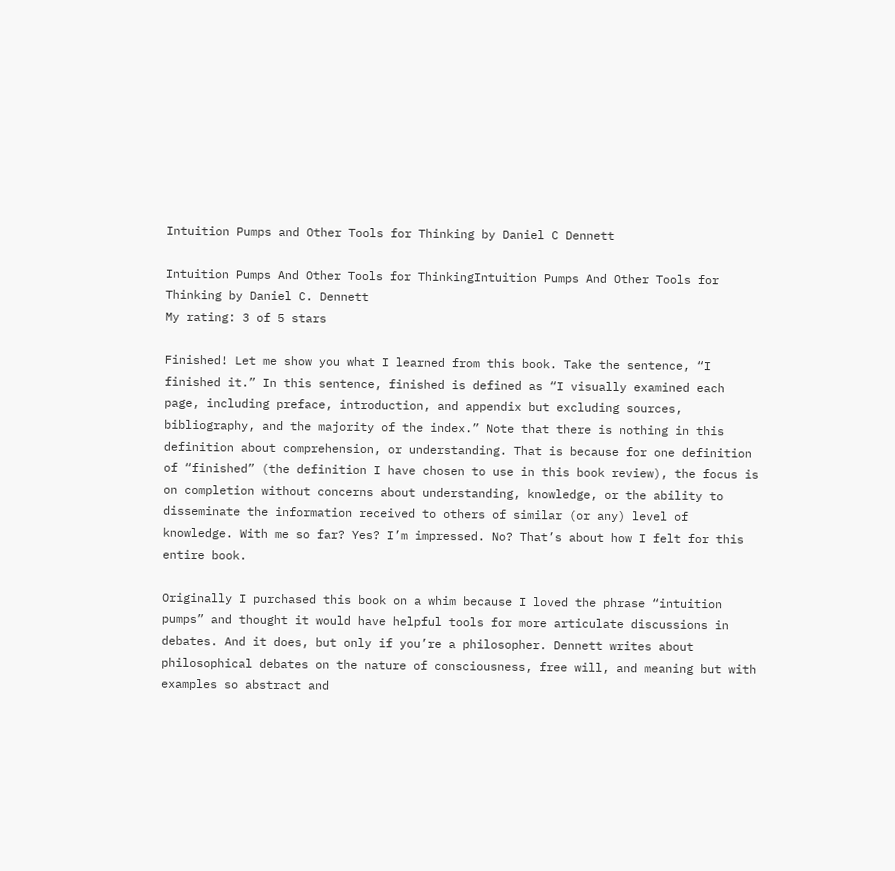Intuition Pumps and Other Tools for Thinking by Daniel C Dennett

Intuition Pumps And Other Tools for ThinkingIntuition Pumps And Other Tools for Thinking by Daniel C. Dennett
My rating: 3 of 5 stars

Finished! Let me show you what I learned from this book. Take the sentence, “I finished it.” In this sentence, finished is defined as “I visually examined each page, including preface, introduction, and appendix but excluding sources, bibliography, and the majority of the index.” Note that there is nothing in this definition about comprehension, or understanding. That is because for one definition of “finished” (the definition I have chosen to use in this book review), the focus is on completion without concerns about understanding, knowledge, or the ability to disseminate the information received to others of similar (or any) level of knowledge. With me so far? Yes? I’m impressed. No? That’s about how I felt for this entire book.

Originally I purchased this book on a whim because I loved the phrase “intuition pumps” and thought it would have helpful tools for more articulate discussions in debates. And it does, but only if you’re a philosopher. Dennett writes about philosophical debates on the nature of consciousness, free will, and meaning but with examples so abstract and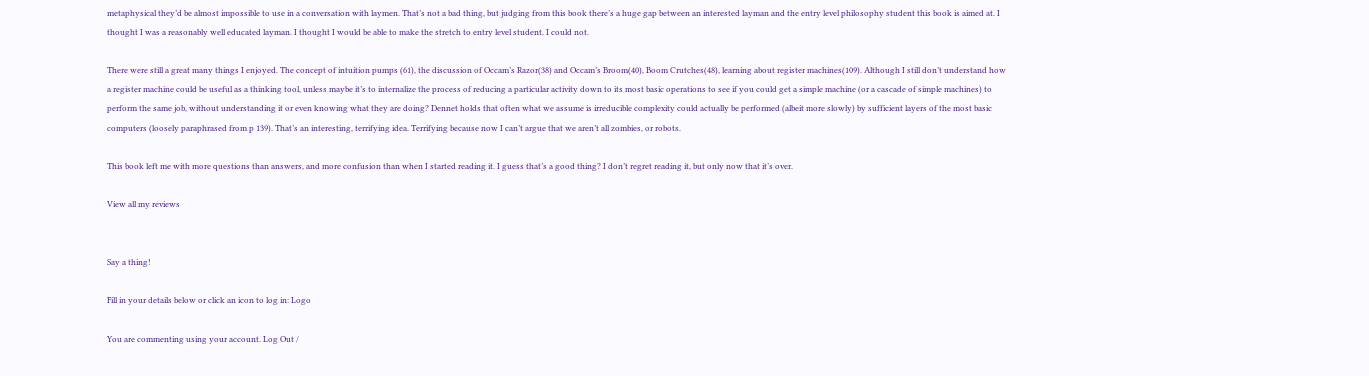metaphysical they’d be almost impossible to use in a conversation with laymen. That’s not a bad thing, but judging from this book there’s a huge gap between an interested layman and the entry level philosophy student this book is aimed at. I thought I was a reasonably well educated layman. I thought I would be able to make the stretch to entry level student. I could not.

There were still a great many things I enjoyed. The concept of intuition pumps (61), the discussion of Occam’s Razor(38) and Occam’s Broom(40), Boom Crutches(48), learning about register machines(109). Although I still don’t understand how a register machine could be useful as a thinking tool, unless maybe it’s to internalize the process of reducing a particular activity down to its most basic operations to see if you could get a simple machine (or a cascade of simple machines) to perform the same job, without understanding it or even knowing what they are doing? Dennet holds that often what we assume is irreducible complexity could actually be performed (albeit more slowly) by sufficient layers of the most basic computers (loosely paraphrased from p 139). That’s an interesting, terrifying idea. Terrifying because now I can’t argue that we aren’t all zombies, or robots.

This book left me with more questions than answers, and more confusion than when I started reading it. I guess that’s a good thing? I don’t regret reading it, but only now that it’s over.

View all my reviews


Say a thing!

Fill in your details below or click an icon to log in: Logo

You are commenting using your account. Log Out /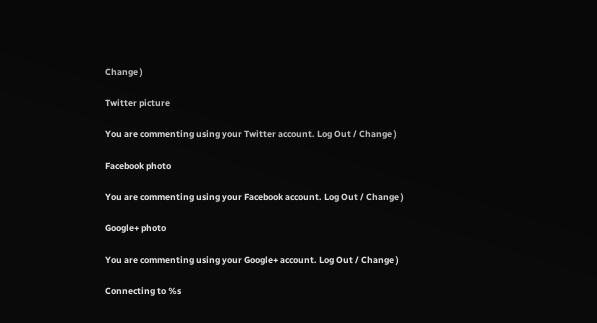Change )

Twitter picture

You are commenting using your Twitter account. Log Out / Change )

Facebook photo

You are commenting using your Facebook account. Log Out / Change )

Google+ photo

You are commenting using your Google+ account. Log Out / Change )

Connecting to %s